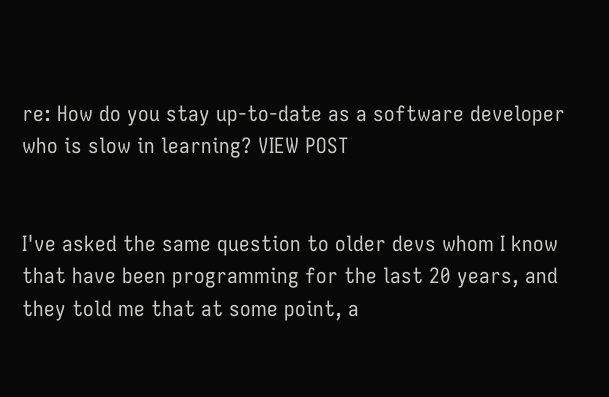re: How do you stay up-to-date as a software developer who is slow in learning? VIEW POST


I've asked the same question to older devs whom I know that have been programming for the last 20 years, and they told me that at some point, a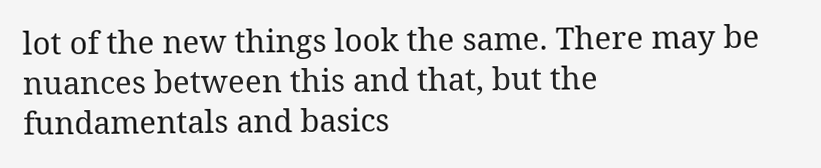lot of the new things look the same. There may be nuances between this and that, but the fundamentals and basics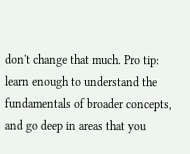don't change that much. Pro tip: learn enough to understand the fundamentals of broader concepts, and go deep in areas that you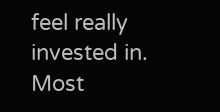feel really invested in. Most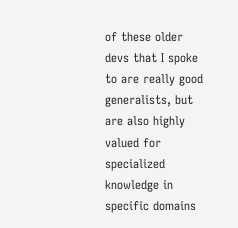of these older devs that I spoke to are really good generalists, but are also highly valued for specialized knowledge in specific domains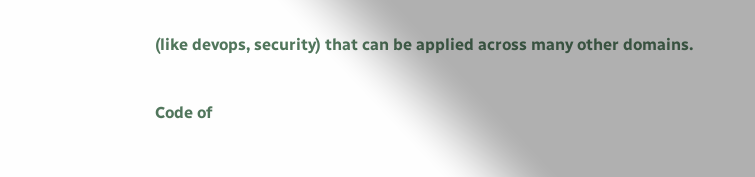(like devops, security) that can be applied across many other domains.

Code of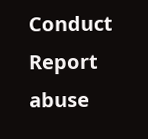Conduct Report abuse